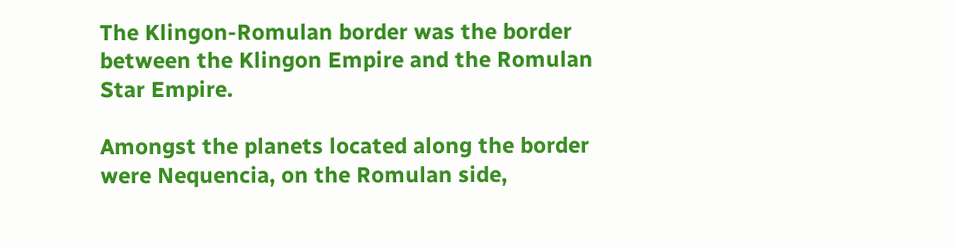The Klingon-Romulan border was the border between the Klingon Empire and the Romulan Star Empire.

Amongst the planets located along the border were Nequencia, on the Romulan side,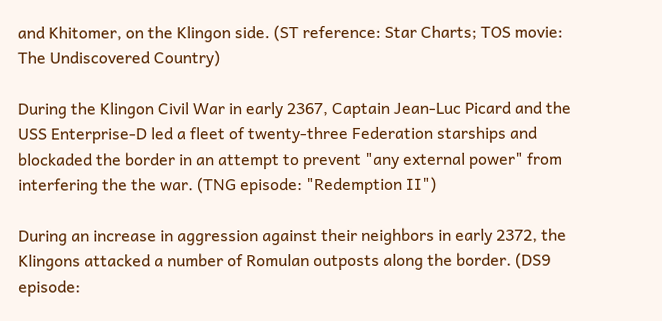and Khitomer, on the Klingon side. (ST reference: Star Charts; TOS movie: The Undiscovered Country)

During the Klingon Civil War in early 2367, Captain Jean-Luc Picard and the USS Enterprise-D led a fleet of twenty-three Federation starships and blockaded the border in an attempt to prevent "any external power" from interfering the the war. (TNG episode: "Redemption II")

During an increase in aggression against their neighbors in early 2372, the Klingons attacked a number of Romulan outposts along the border. (DS9 episode: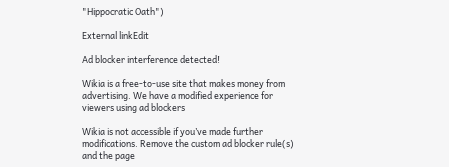"Hippocratic Oath")

External linkEdit

Ad blocker interference detected!

Wikia is a free-to-use site that makes money from advertising. We have a modified experience for viewers using ad blockers

Wikia is not accessible if you’ve made further modifications. Remove the custom ad blocker rule(s) and the page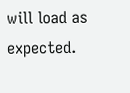will load as expected.